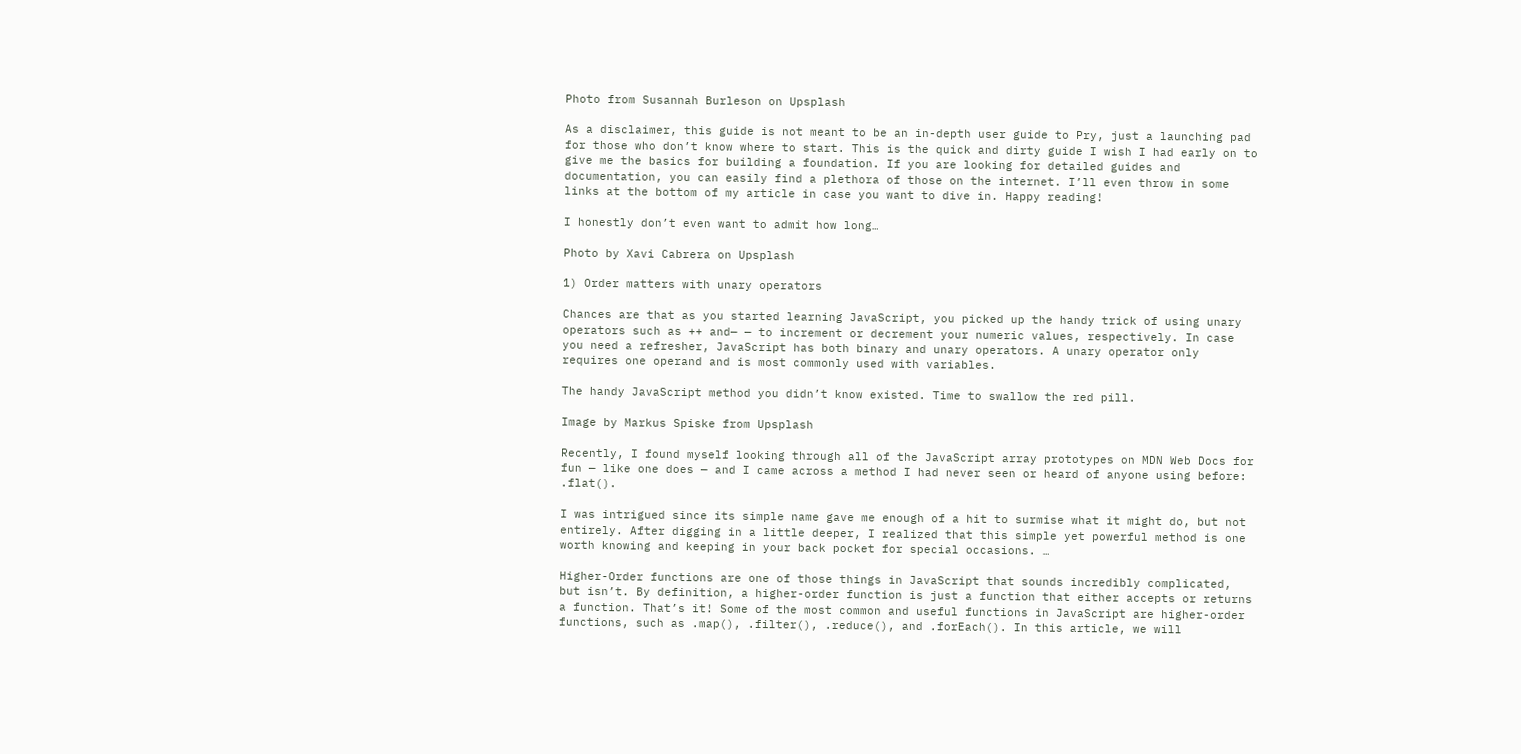Photo from Susannah Burleson on Upsplash

As a disclaimer, this guide is not meant to be an in-depth user guide to Pry, just a launching pad for those who don’t know where to start. This is the quick and dirty guide I wish I had early on to give me the basics for building a foundation. If you are looking for detailed guides and documentation, you can easily find a plethora of those on the internet. I’ll even throw in some links at the bottom of my article in case you want to dive in. Happy reading!

I honestly don’t even want to admit how long…

Photo by Xavi Cabrera on Upsplash

1) Order matters with unary operators

Chances are that as you started learning JavaScript, you picked up the handy trick of using unary operators such as ++ and— — to increment or decrement your numeric values, respectively. In case you need a refresher, JavaScript has both binary and unary operators. A unary operator only requires one operand and is most commonly used with variables.

The handy JavaScript method you didn’t know existed. Time to swallow the red pill.

Image by Markus Spiske from Upsplash

Recently, I found myself looking through all of the JavaScript array prototypes on MDN Web Docs for fun — like one does — and I came across a method I had never seen or heard of anyone using before: .flat().

I was intrigued since its simple name gave me enough of a hit to surmise what it might do, but not entirely. After digging in a little deeper, I realized that this simple yet powerful method is one worth knowing and keeping in your back pocket for special occasions. …

Higher-Order functions are one of those things in JavaScript that sounds incredibly complicated, but isn’t. By definition, a higher-order function is just a function that either accepts or returns a function. That’s it! Some of the most common and useful functions in JavaScript are higher-order functions, such as .map(), .filter(), .reduce(), and .forEach(). In this article, we will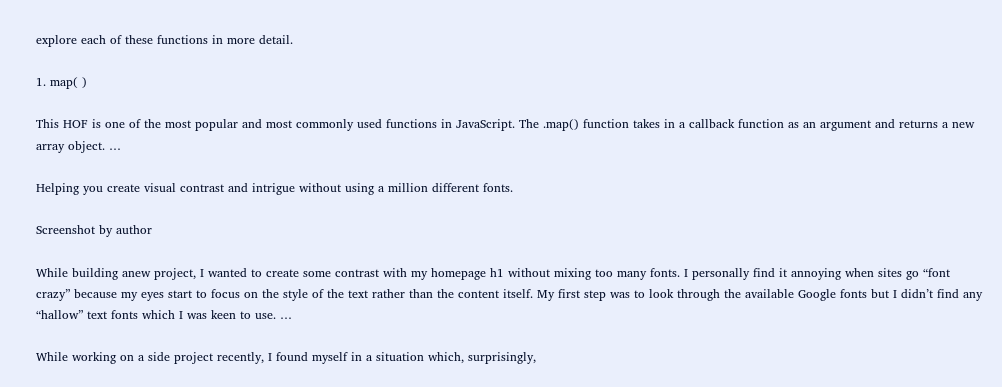explore each of these functions in more detail.

1. map( )

This HOF is one of the most popular and most commonly used functions in JavaScript. The .map() function takes in a callback function as an argument and returns a new array object. …

Helping you create visual contrast and intrigue without using a million different fonts.

Screenshot by author

While building anew project, I wanted to create some contrast with my homepage h1 without mixing too many fonts. I personally find it annoying when sites go “font crazy” because my eyes start to focus on the style of the text rather than the content itself. My first step was to look through the available Google fonts but I didn’t find any “hallow” text fonts which I was keen to use. …

While working on a side project recently, I found myself in a situation which, surprisingly,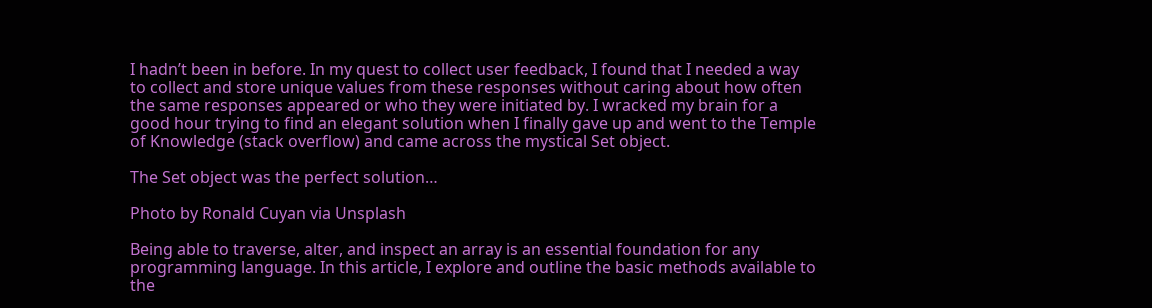I hadn’t been in before. In my quest to collect user feedback, I found that I needed a way to collect and store unique values from these responses without caring about how often the same responses appeared or who they were initiated by. I wracked my brain for a good hour trying to find an elegant solution when I finally gave up and went to the Temple of Knowledge (stack overflow) and came across the mystical Set object.

The Set object was the perfect solution…

Photo by Ronald Cuyan via Unsplash

Being able to traverse, alter, and inspect an array is an essential foundation for any programming language. In this article, I explore and outline the basic methods available to the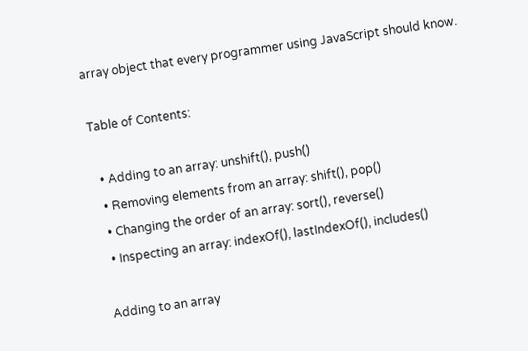array object that every programmer using JavaScript should know.

Table of Contents:

  • Adding to an array: unshift(), push()
  • Removing elements from an array: shift(), pop()
  • Changing the order of an array: sort(), reverse()
  • Inspecting an array: indexOf(), lastIndexOf(), includes()

Adding to an array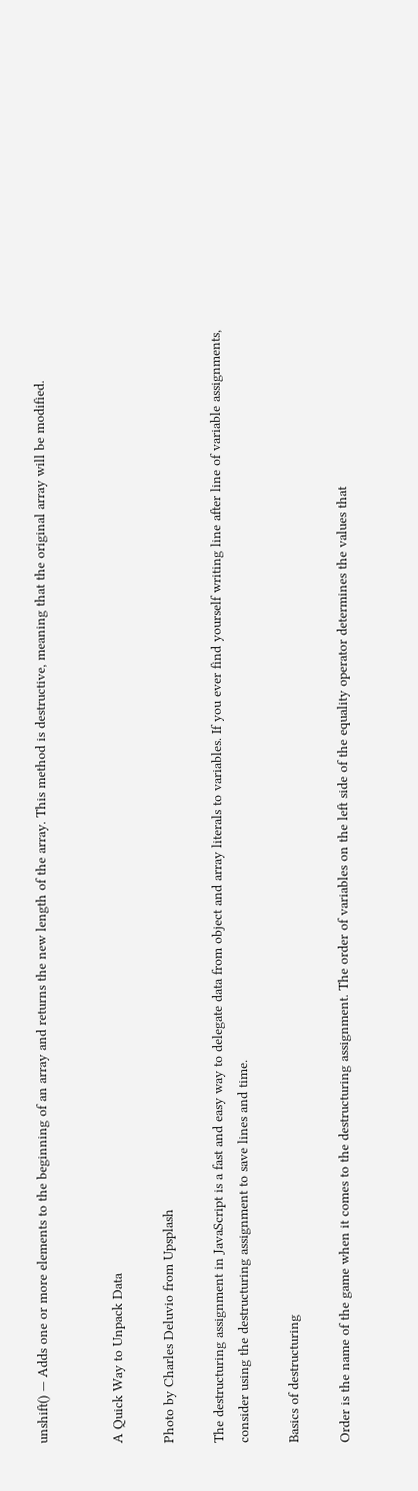unshift() — Adds one or more elements to the beginning of an array and returns the new length of the array. This method is destructive, meaning that the original array will be modified.


A Quick Way to Unpack Data

Photo by Charles Deluvio from Upsplash

The destructuring assignment in JavaScript is a fast and easy way to delegate data from object and array literals to variables. If you ever find yourself writing line after line of variable assignments, consider using the destructuring assignment to save lines and time.

Basics of destructuring

Order is the name of the game when it comes to the destructuring assignment. The order of variables on the left side of the equality operator determines the values that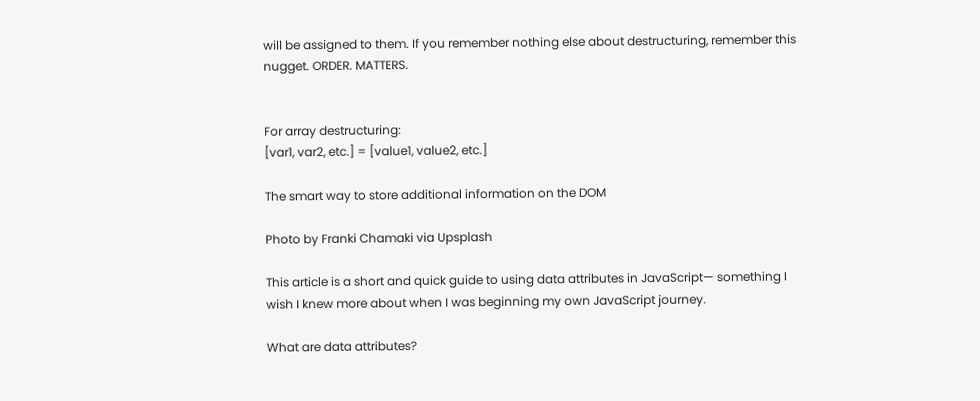will be assigned to them. If you remember nothing else about destructuring, remember this nugget. ORDER. MATTERS.


For array destructuring:
[var1, var2, etc.] = [value1, value2, etc.]

The smart way to store additional information on the DOM

Photo by Franki Chamaki via Upsplash

This article is a short and quick guide to using data attributes in JavaScript— something I wish I knew more about when I was beginning my own JavaScript journey.

What are data attributes?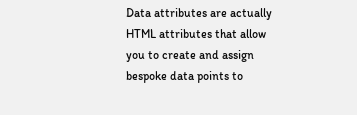Data attributes are actually HTML attributes that allow you to create and assign bespoke data points to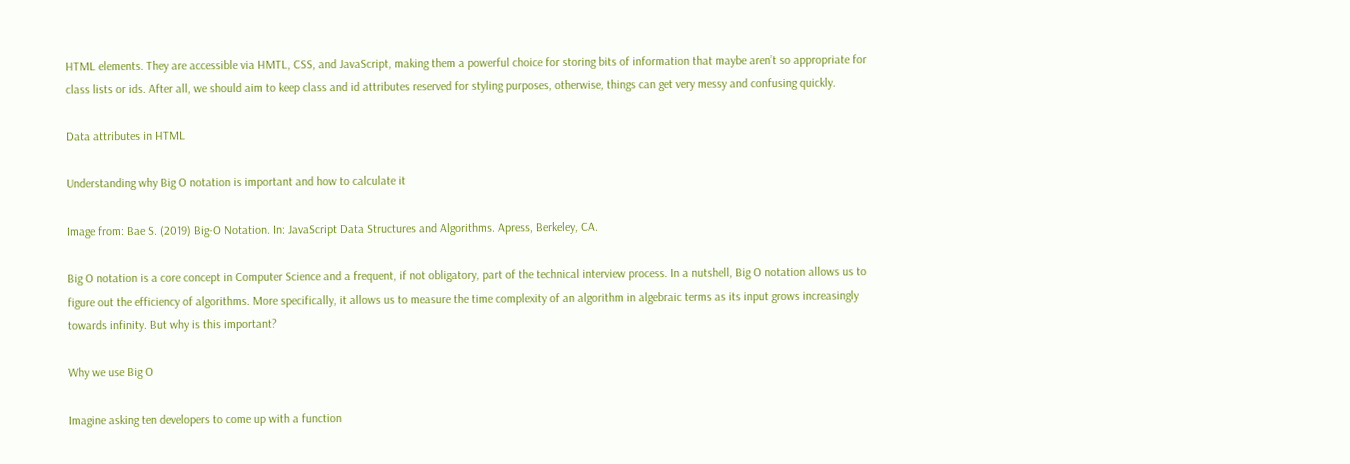HTML elements. They are accessible via HMTL, CSS, and JavaScript, making them a powerful choice for storing bits of information that maybe aren’t so appropriate for class lists or ids. After all, we should aim to keep class and id attributes reserved for styling purposes, otherwise, things can get very messy and confusing quickly.

Data attributes in HTML

Understanding why Big O notation is important and how to calculate it

Image from: Bae S. (2019) Big-O Notation. In: JavaScript Data Structures and Algorithms. Apress, Berkeley, CA.

Big O notation is a core concept in Computer Science and a frequent, if not obligatory, part of the technical interview process. In a nutshell, Big O notation allows us to figure out the efficiency of algorithms. More specifically, it allows us to measure the time complexity of an algorithm in algebraic terms as its input grows increasingly towards infinity. But why is this important?

Why we use Big O

Imagine asking ten developers to come up with a function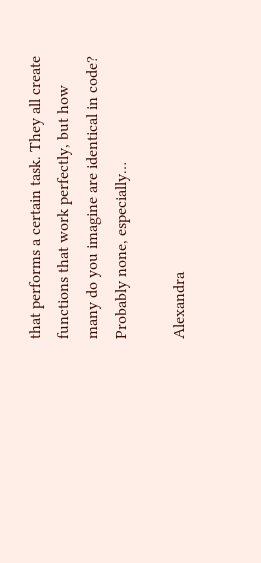that performs a certain task. They all create functions that work perfectly, but how many do you imagine are identical in code? Probably none, especially…

Alexandra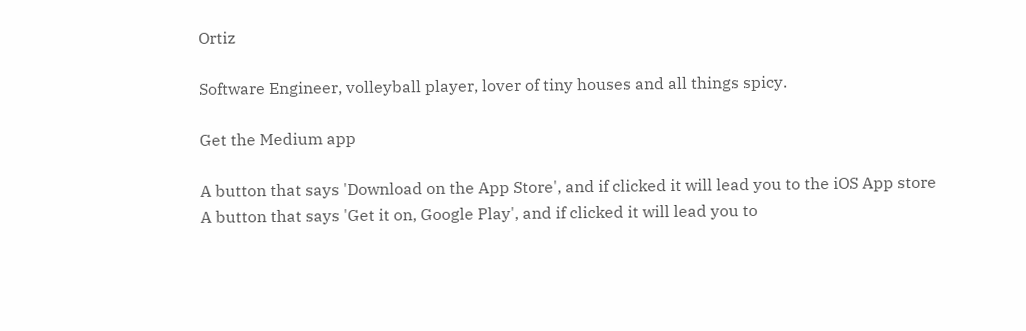Ortiz

Software Engineer, volleyball player, lover of tiny houses and all things spicy.

Get the Medium app

A button that says 'Download on the App Store', and if clicked it will lead you to the iOS App store
A button that says 'Get it on, Google Play', and if clicked it will lead you to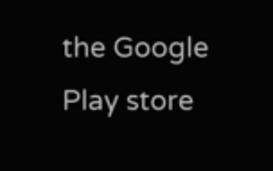the Google Play store